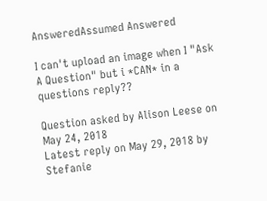AnsweredAssumed Answered

I can't upload an image when I "Ask A Question" but i *CAN* in a questions reply??

Question asked by Alison Leese on May 24, 2018
Latest reply on May 29, 2018 by Stefanie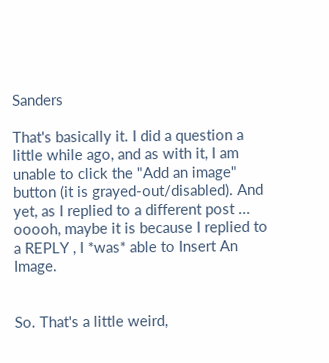Sanders

That's basically it. I did a question a little while ago, and as with it, I am unable to click the "Add an image" button (it is grayed-out/disabled). And yet, as I replied to a different post ... ooooh, maybe it is because I replied to a REPLY , I *was* able to Insert An Image.


So. That's a little weird,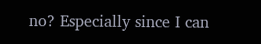no? Especially since I can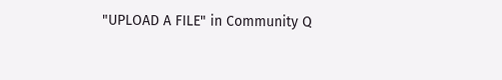"UPLOAD A FILE" in Community Q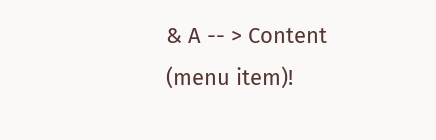& A -- > Content (menu item)!